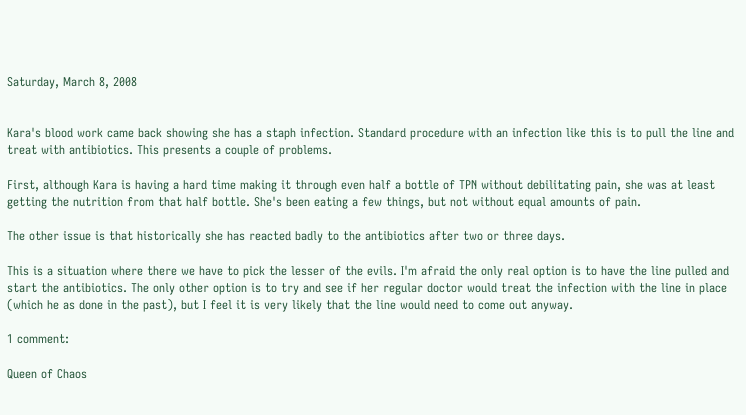Saturday, March 8, 2008


Kara's blood work came back showing she has a staph infection. Standard procedure with an infection like this is to pull the line and treat with antibiotics. This presents a couple of problems.

First, although Kara is having a hard time making it through even half a bottle of TPN without debilitating pain, she was at least getting the nutrition from that half bottle. She's been eating a few things, but not without equal amounts of pain.

The other issue is that historically she has reacted badly to the antibiotics after two or three days.

This is a situation where there we have to pick the lesser of the evils. I'm afraid the only real option is to have the line pulled and start the antibiotics. The only other option is to try and see if her regular doctor would treat the infection with the line in place (which he as done in the past), but I feel it is very likely that the line would need to come out anyway.

1 comment:

Queen of Chaos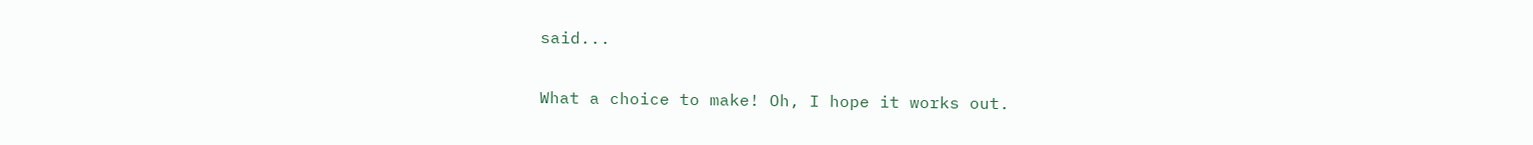said...

What a choice to make! Oh, I hope it works out.